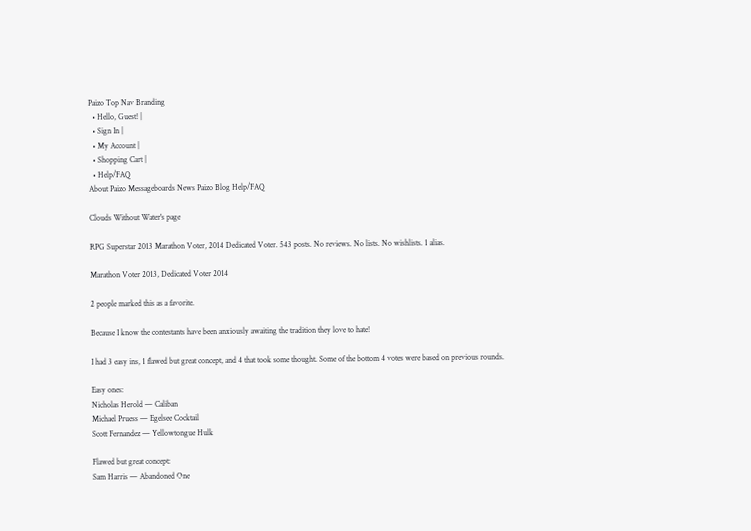Paizo Top Nav Branding
  • Hello, Guest! |
  • Sign In |
  • My Account |
  • Shopping Cart |
  • Help/FAQ
About Paizo Messageboards News Paizo Blog Help/FAQ

Clouds Without Water's page

RPG Superstar 2013 Marathon Voter, 2014 Dedicated Voter. 543 posts. No reviews. No lists. No wishlists. 1 alias.

Marathon Voter 2013, Dedicated Voter 2014

2 people marked this as a favorite.

Because I know the contestants have been anxiously awaiting the tradition they love to hate!

I had 3 easy ins, 1 flawed but great concept, and 4 that took some thought. Some of the bottom 4 votes were based on previous rounds.

Easy ones:
Nicholas Herold — Caliban
Michael Pruess — Egelsee Cocktail
Scott Fernandez — Yellowtongue Hulk

Flawed but great concept:
Sam Harris — Abandoned One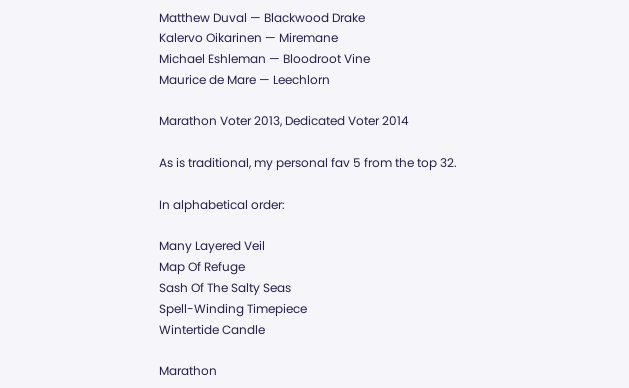Matthew Duval — Blackwood Drake
Kalervo Oikarinen — Miremane
Michael Eshleman — Bloodroot Vine
Maurice de Mare — Leechlorn

Marathon Voter 2013, Dedicated Voter 2014

As is traditional, my personal fav 5 from the top 32.

In alphabetical order:

Many Layered Veil
Map Of Refuge
Sash Of The Salty Seas
Spell-Winding Timepiece
Wintertide Candle

Marathon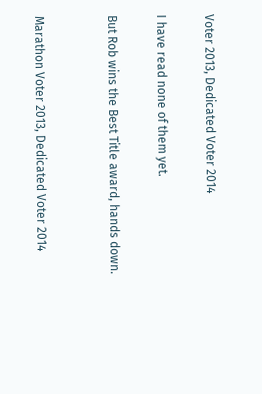Voter 2013, Dedicated Voter 2014

I have read none of them yet.

But Rob wins the Best Title award, hands down.


Marathon Voter 2013, Dedicated Voter 2014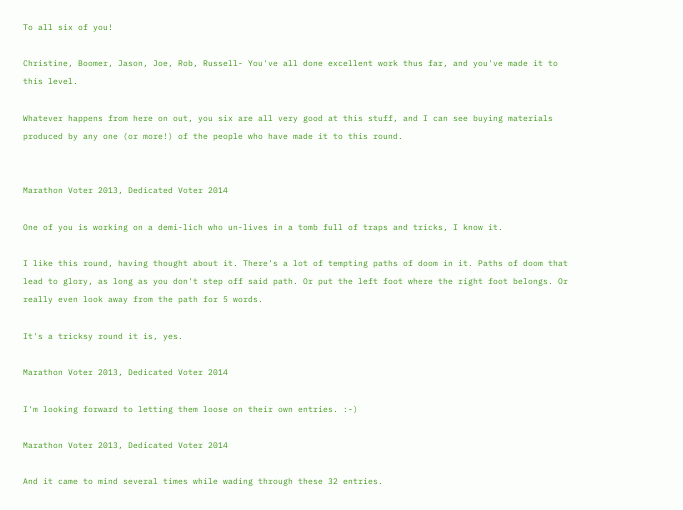To all six of you!

Christine, Boomer, Jason, Joe, Rob, Russell- You've all done excellent work thus far, and you've made it to this level.

Whatever happens from here on out, you six are all very good at this stuff, and I can see buying materials produced by any one (or more!) of the people who have made it to this round.


Marathon Voter 2013, Dedicated Voter 2014

One of you is working on a demi-lich who un-lives in a tomb full of traps and tricks, I know it.

I like this round, having thought about it. There's a lot of tempting paths of doom in it. Paths of doom that lead to glory, as long as you don't step off said path. Or put the left foot where the right foot belongs. Or really even look away from the path for 5 words.

It's a tricksy round it is, yes.

Marathon Voter 2013, Dedicated Voter 2014

I'm looking forward to letting them loose on their own entries. :-)

Marathon Voter 2013, Dedicated Voter 2014

And it came to mind several times while wading through these 32 entries.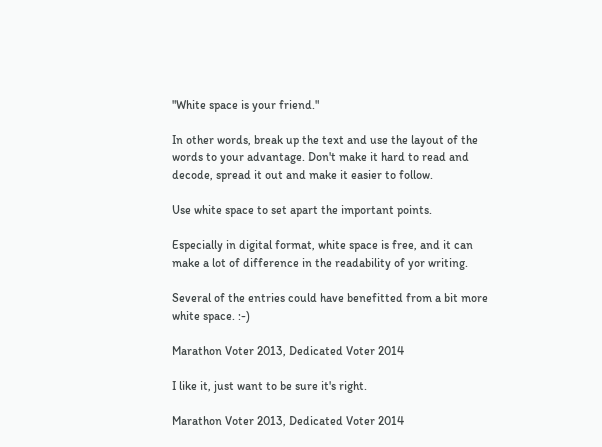"White space is your friend."

In other words, break up the text and use the layout of the words to your advantage. Don't make it hard to read and decode, spread it out and make it easier to follow.

Use white space to set apart the important points.

Especially in digital format, white space is free, and it can make a lot of difference in the readability of yor writing.

Several of the entries could have benefitted from a bit more white space. :-)

Marathon Voter 2013, Dedicated Voter 2014

I like it, just want to be sure it's right.

Marathon Voter 2013, Dedicated Voter 2014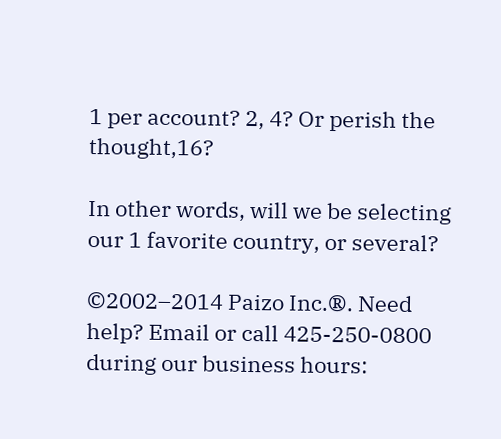1 per account? 2, 4? Or perish the thought,16?

In other words, will we be selecting our 1 favorite country, or several?

©2002–2014 Paizo Inc.®. Need help? Email or call 425-250-0800 during our business hours: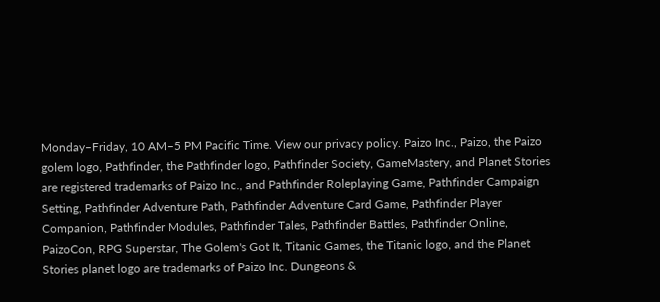Monday–Friday, 10 AM–5 PM Pacific Time. View our privacy policy. Paizo Inc., Paizo, the Paizo golem logo, Pathfinder, the Pathfinder logo, Pathfinder Society, GameMastery, and Planet Stories are registered trademarks of Paizo Inc., and Pathfinder Roleplaying Game, Pathfinder Campaign Setting, Pathfinder Adventure Path, Pathfinder Adventure Card Game, Pathfinder Player Companion, Pathfinder Modules, Pathfinder Tales, Pathfinder Battles, Pathfinder Online, PaizoCon, RPG Superstar, The Golem's Got It, Titanic Games, the Titanic logo, and the Planet Stories planet logo are trademarks of Paizo Inc. Dungeons &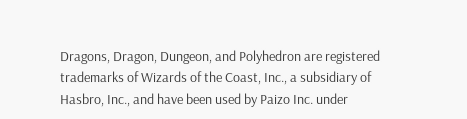Dragons, Dragon, Dungeon, and Polyhedron are registered trademarks of Wizards of the Coast, Inc., a subsidiary of Hasbro, Inc., and have been used by Paizo Inc. under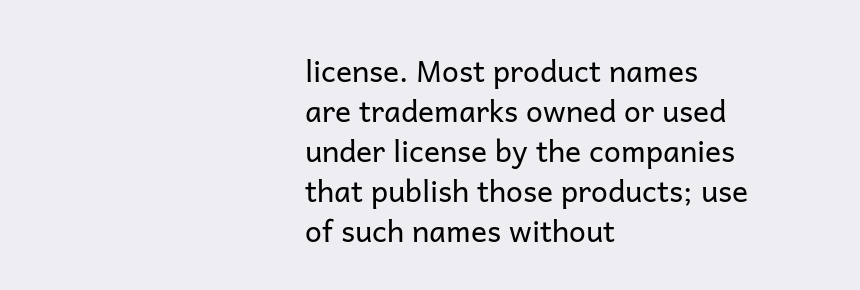license. Most product names are trademarks owned or used under license by the companies that publish those products; use of such names without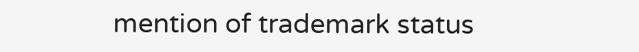mention of trademark status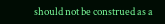should not be construed as a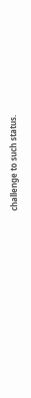challenge to such status.